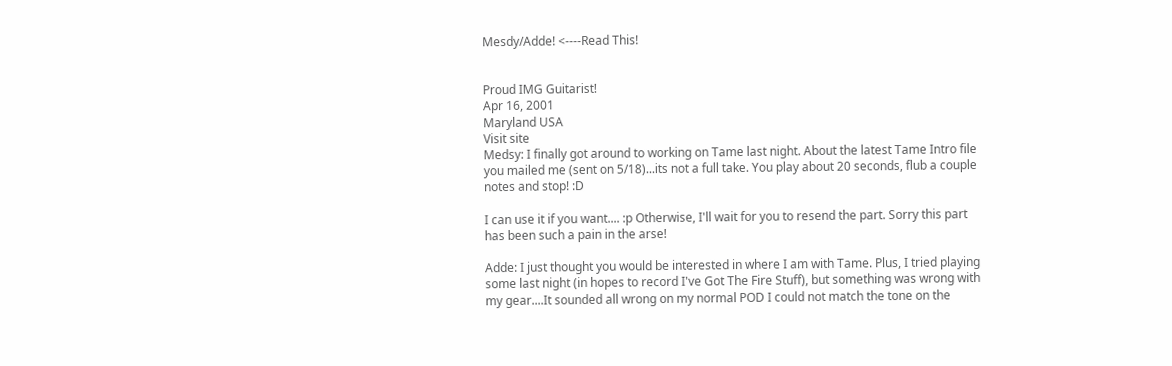Mesdy/Adde! <----Read This!


Proud IMG Guitarist!
Apr 16, 2001
Maryland USA
Visit site
Medsy: I finally got around to working on Tame last night. About the latest Tame Intro file you mailed me (sent on 5/18)...its not a full take. You play about 20 seconds, flub a couple notes and stop! :D

I can use it if you want.... :p Otherwise, I'll wait for you to resend the part. Sorry this part has been such a pain in the arse!

Adde: I just thought you would be interested in where I am with Tame. Plus, I tried playing some last night (in hopes to record I've Got The Fire Stuff), but something was wrong with my gear....It sounded all wrong on my normal POD I could not match the tone on the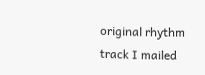original rhythm track I mailed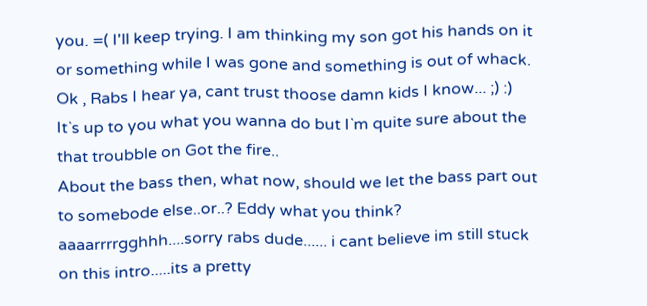you. =( I'll keep trying. I am thinking my son got his hands on it or something while I was gone and something is out of whack.
Ok , Rabs I hear ya, cant trust thoose damn kids I know... ;) :)
It`s up to you what you wanna do but I`m quite sure about the that troubble on Got the fire..
About the bass then, what now, should we let the bass part out to somebode else..or..? Eddy what you think?
aaaarrrrgghhh....sorry rabs dude...... i cant believe im still stuck on this intro.....its a pretty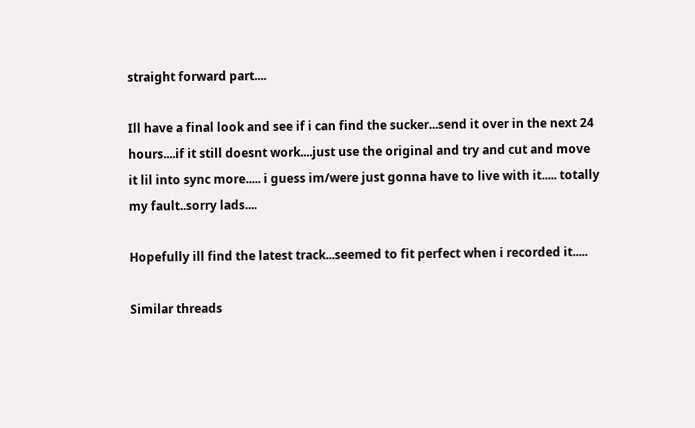straight forward part....

Ill have a final look and see if i can find the sucker...send it over in the next 24 hours....if it still doesnt work....just use the original and try and cut and move it lil into sync more..... i guess im/were just gonna have to live with it..... totally my fault..sorry lads....

Hopefully ill find the latest track...seemed to fit perfect when i recorded it.....

Similar threads